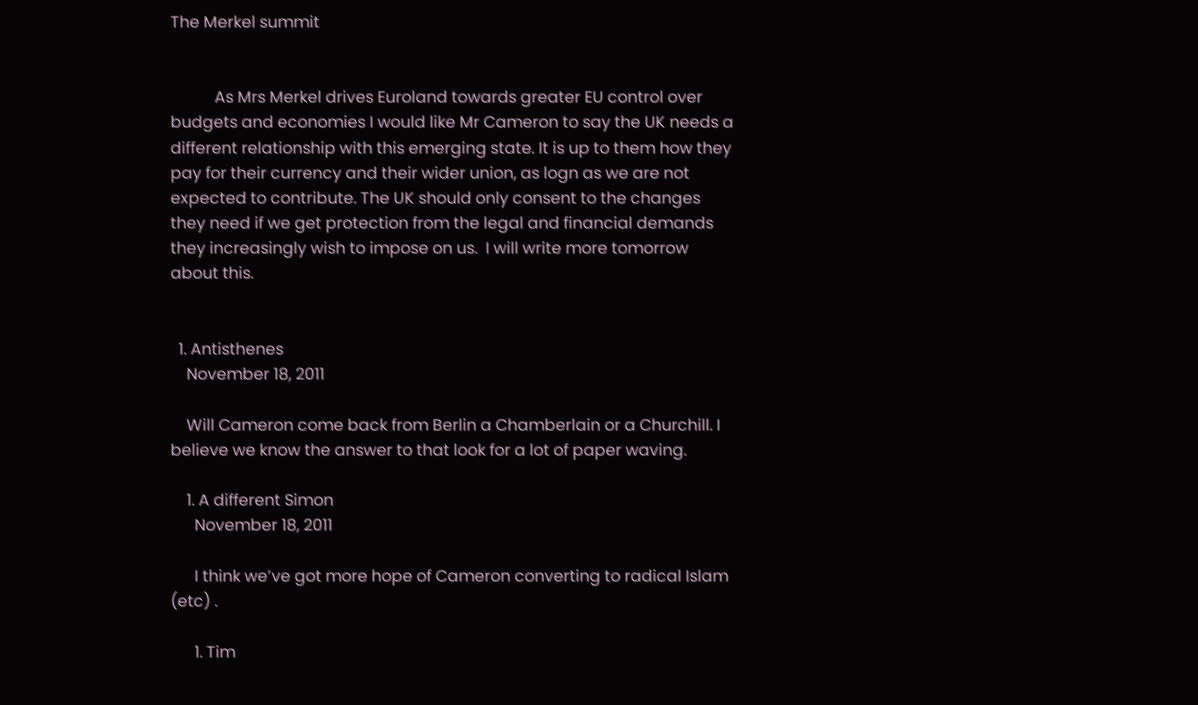The Merkel summit


           As Mrs Merkel drives Euroland towards greater EU control over budgets and economies I would like Mr Cameron to say the UK needs a different relationship with this emerging state. It is up to them how they pay for their currency and their wider union, as logn as we are not expected to contribute. The UK should only consent to the changes they need if we get protection from the legal and financial demands they increasingly wish to impose on us.  I will write more tomorrow about this.


  1. Antisthenes
    November 18, 2011

    Will Cameron come back from Berlin a Chamberlain or a Churchill. I believe we know the answer to that look for a lot of paper waving.

    1. A different Simon
      November 18, 2011

      I think we’ve got more hope of Cameron converting to radical Islam (etc) .

      1. Tim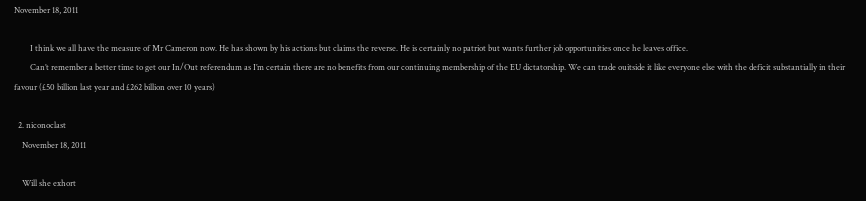November 18, 2011

        I think we all have the measure of Mr Cameron now. He has shown by his actions but claims the reverse. He is certainly no patriot but wants further job opportunities once he leaves office.
        Can’t remember a better time to get our In/Out referendum as I’m certain there are no benefits from our continuing membership of the EU dictatorship. We can trade ouitside it like everyone else with the deficit substantially in their favour (£50 billion last year and £262 billion over 10 years)

  2. niconoclast
    November 18, 2011

    Will she exhort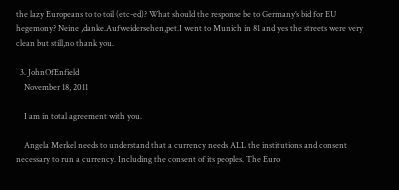the lazy Europeans to to toil (etc-ed)? What should the response be to Germany’s bid for EU hegemony? Neine ,danke.Aufweidersehen,pet.I went to Munich in 81 and yes the streets were very clean but still,no thank you.

  3. JohnOfEnfield
    November 18, 2011

    I am in total agreement with you.

    Angela Merkel needs to understand that a currency needs ALL the institutions and consent necessary to run a currency. Including the consent of its peoples. The Euro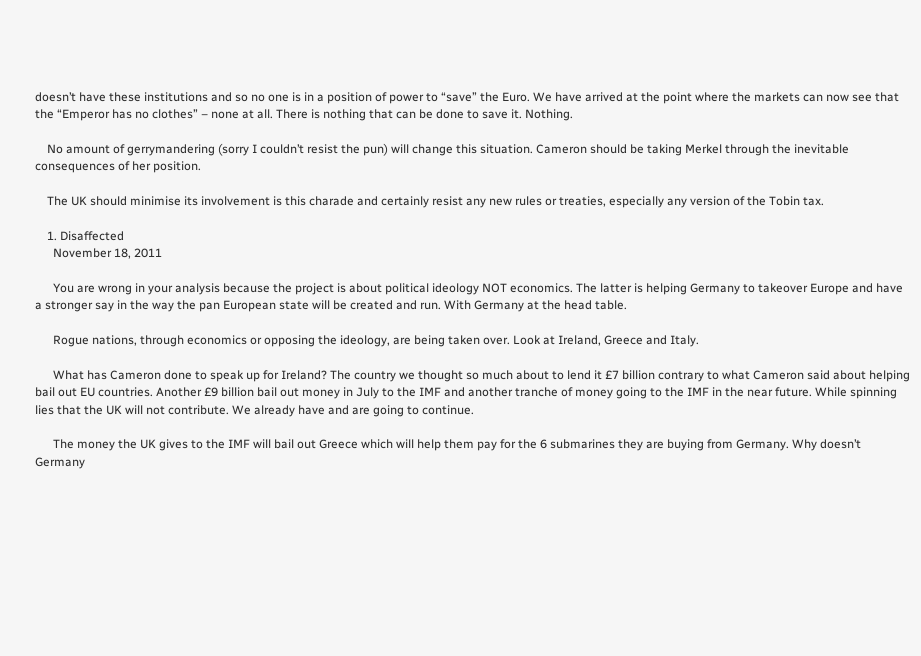doesn’t have these institutions and so no one is in a position of power to “save” the Euro. We have arrived at the point where the markets can now see that the “Emperor has no clothes” – none at all. There is nothing that can be done to save it. Nothing.

    No amount of gerrymandering (sorry I couldn’t resist the pun) will change this situation. Cameron should be taking Merkel through the inevitable consequences of her position.

    The UK should minimise its involvement is this charade and certainly resist any new rules or treaties, especially any version of the Tobin tax.

    1. Disaffected
      November 18, 2011

      You are wrong in your analysis because the project is about political ideology NOT economics. The latter is helping Germany to takeover Europe and have a stronger say in the way the pan European state will be created and run. With Germany at the head table.

      Rogue nations, through economics or opposing the ideology, are being taken over. Look at Ireland, Greece and Italy.

      What has Cameron done to speak up for Ireland? The country we thought so much about to lend it £7 billion contrary to what Cameron said about helping bail out EU countries. Another £9 billion bail out money in July to the IMF and another tranche of money going to the IMF in the near future. While spinning lies that the UK will not contribute. We already have and are going to continue.

      The money the UK gives to the IMF will bail out Greece which will help them pay for the 6 submarines they are buying from Germany. Why doesn’t Germany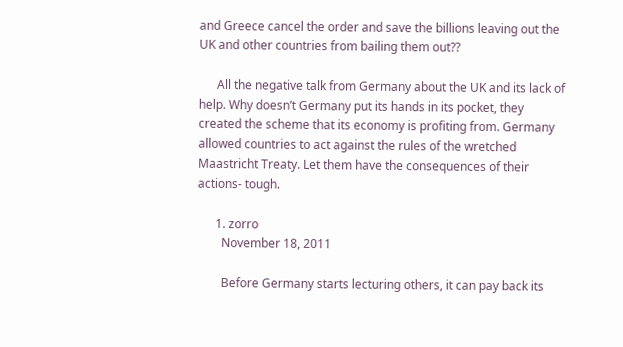and Greece cancel the order and save the billions leaving out the UK and other countries from bailing them out??

      All the negative talk from Germany about the UK and its lack of help. Why doesn’t Germany put its hands in its pocket, they created the scheme that its economy is profiting from. Germany allowed countries to act against the rules of the wretched Maastricht Treaty. Let them have the consequences of their actions- tough.

      1. zorro
        November 18, 2011

        Before Germany starts lecturing others, it can pay back its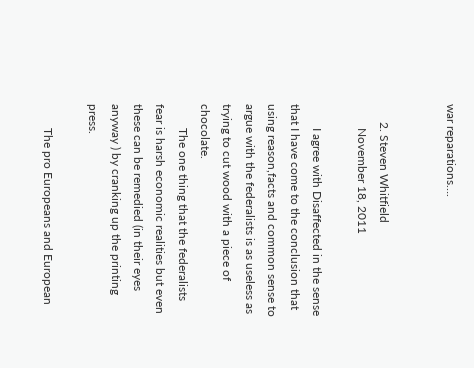war reparations….


      2. Steven Whitfield
        November 18, 2011

        I agree with Disaffected in the sense that I have come to the conclusion that using reason,facts and common sense to argue with the federalists is as useless as trying to cut wood with a piece of chocolate.
        The one thing that the federalists fear is harsh economic realities but even these can be remedied (in their eyes anyway ) by cranking up the printing press.

        The pro Europeans and European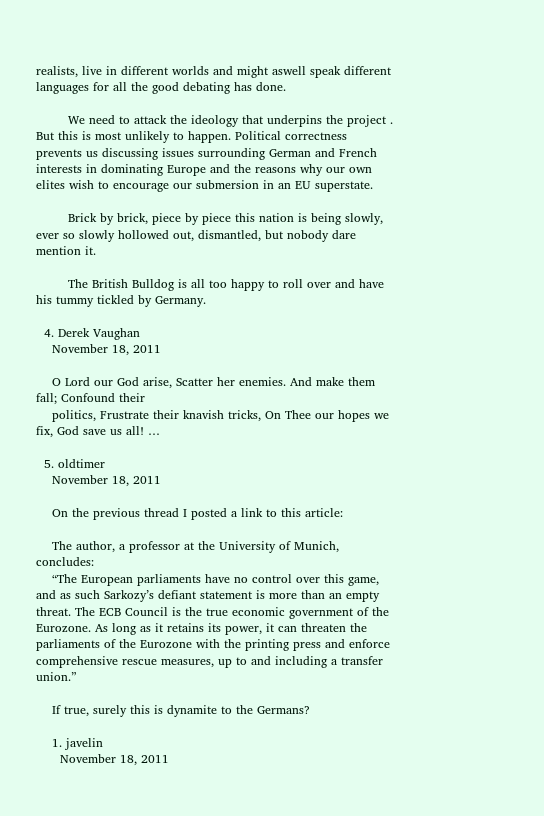realists, live in different worlds and might aswell speak different languages for all the good debating has done.

        We need to attack the ideology that underpins the project . But this is most unlikely to happen. Political correctness prevents us discussing issues surrounding German and French interests in dominating Europe and the reasons why our own elites wish to encourage our submersion in an EU superstate.

        Brick by brick, piece by piece this nation is being slowly, ever so slowly hollowed out, dismantled, but nobody dare mention it.

        The British Bulldog is all too happy to roll over and have his tummy tickled by Germany.

  4. Derek Vaughan
    November 18, 2011

    O Lord our God arise, Scatter her enemies. And make them fall; Confound their
    politics, Frustrate their knavish tricks, On Thee our hopes we fix, God save us all! …

  5. oldtimer
    November 18, 2011

    On the previous thread I posted a link to this article:

    The author, a professor at the University of Munich, concludes:
    “The European parliaments have no control over this game, and as such Sarkozy’s defiant statement is more than an empty threat. The ECB Council is the true economic government of the Eurozone. As long as it retains its power, it can threaten the parliaments of the Eurozone with the printing press and enforce comprehensive rescue measures, up to and including a transfer union.”

    If true, surely this is dynamite to the Germans?

    1. javelin
      November 18, 2011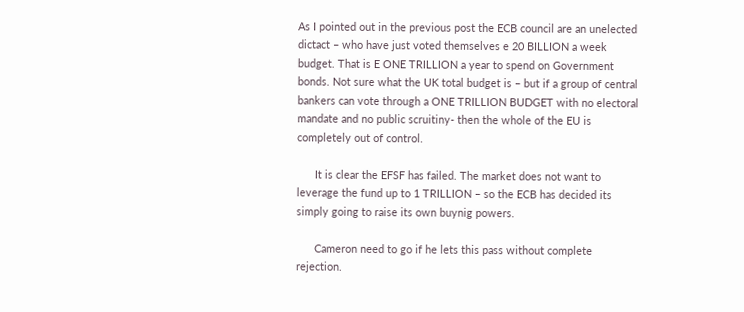As I pointed out in the previous post the ECB council are an unelected dictact – who have just voted themselves e 20 BILLION a week budget. That is E ONE TRILLION a year to spend on Government bonds. Not sure what the UK total budget is – but if a group of central bankers can vote through a ONE TRILLION BUDGET with no electoral mandate and no public scruitiny- then the whole of the EU is completely out of control.

      It is clear the EFSF has failed. The market does not want to leverage the fund up to 1 TRILLION – so the ECB has decided its simply going to raise its own buynig powers.

      Cameron need to go if he lets this pass without complete rejection.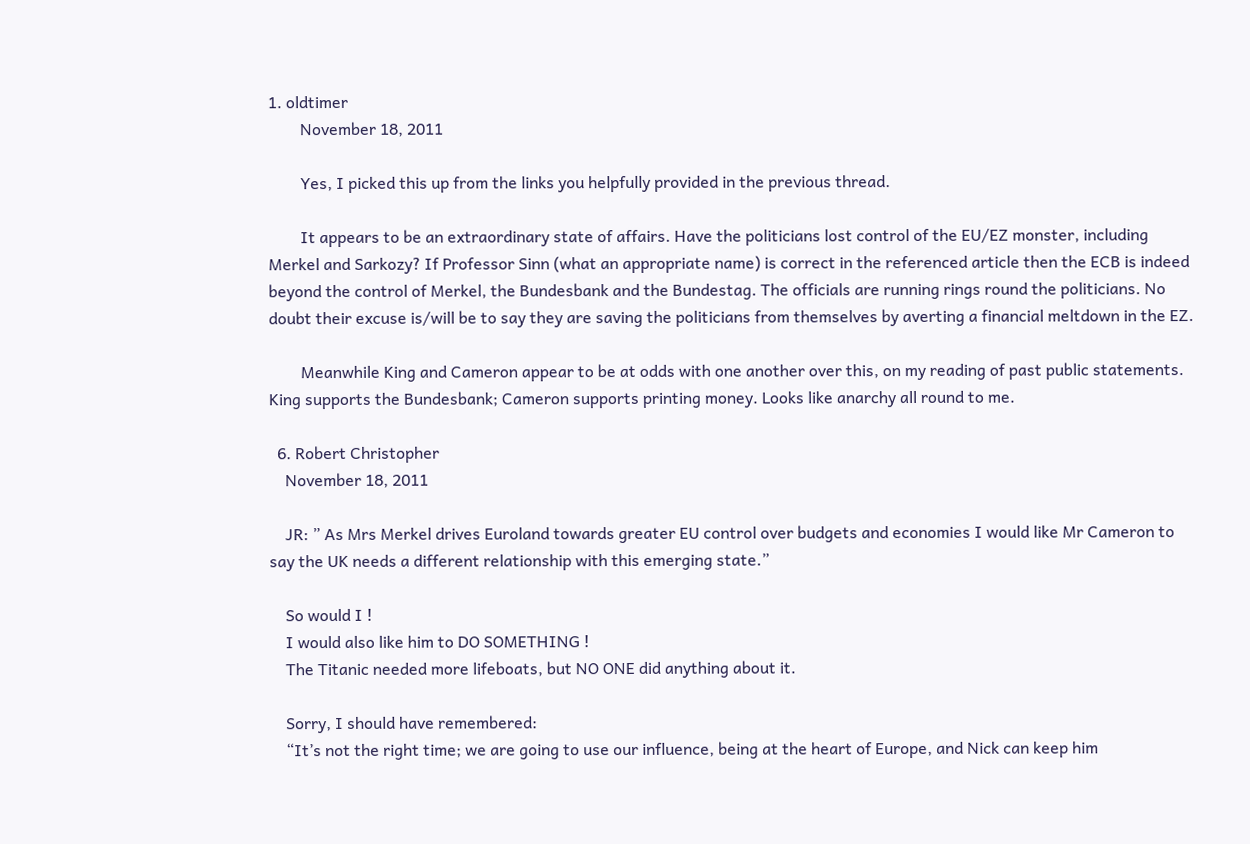1. oldtimer
        November 18, 2011

        Yes, I picked this up from the links you helpfully provided in the previous thread.

        It appears to be an extraordinary state of affairs. Have the politicians lost control of the EU/EZ monster, including Merkel and Sarkozy? If Professor Sinn (what an appropriate name) is correct in the referenced article then the ECB is indeed beyond the control of Merkel, the Bundesbank and the Bundestag. The officials are running rings round the politicians. No doubt their excuse is/will be to say they are saving the politicians from themselves by averting a financial meltdown in the EZ.

        Meanwhile King and Cameron appear to be at odds with one another over this, on my reading of past public statements. King supports the Bundesbank; Cameron supports printing money. Looks like anarchy all round to me.

  6. Robert Christopher
    November 18, 2011

    JR: ” As Mrs Merkel drives Euroland towards greater EU control over budgets and economies I would like Mr Cameron to say the UK needs a different relationship with this emerging state.”

    So would I !
    I would also like him to DO SOMETHING !
    The Titanic needed more lifeboats, but NO ONE did anything about it.

    Sorry, I should have remembered:
    “It’s not the right time; we are going to use our influence, being at the heart of Europe, and Nick can keep him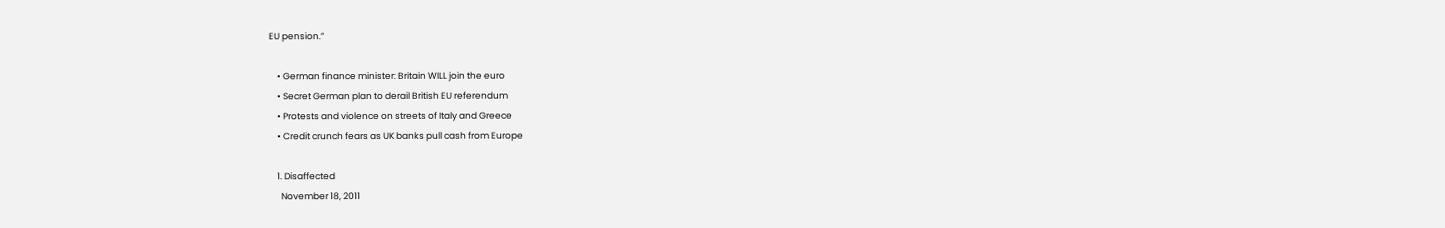EU pension.”

    • German finance minister: Britain WILL join the euro
    • Secret German plan to derail British EU referendum
    • Protests and violence on streets of Italy and Greece
    • Credit crunch fears as UK banks pull cash from Europe

    1. Disaffected
      November 18, 2011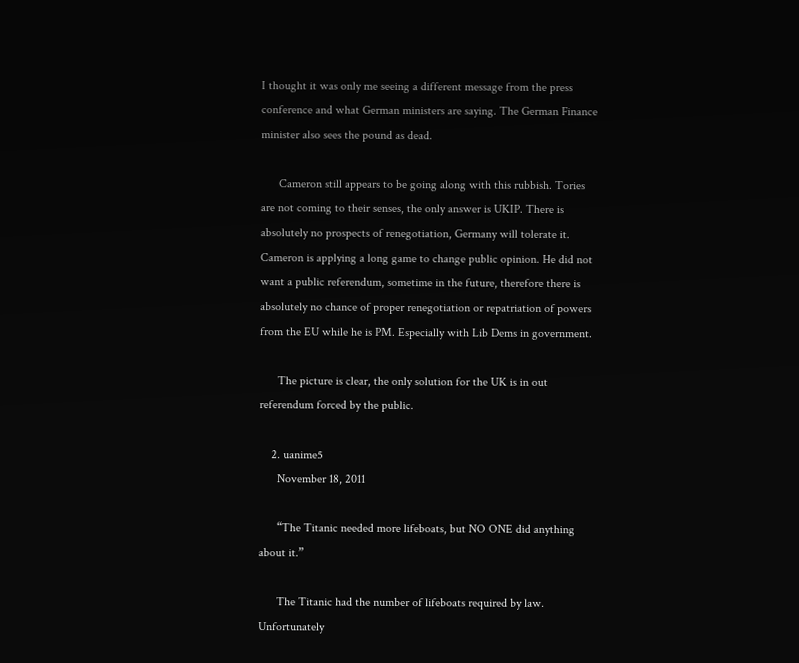I thought it was only me seeing a different message from the press conference and what German ministers are saying. The German Finance minister also sees the pound as dead.

      Cameron still appears to be going along with this rubbish. Tories are not coming to their senses, the only answer is UKIP. There is absolutely no prospects of renegotiation, Germany will tolerate it. Cameron is applying a long game to change public opinion. He did not want a public referendum, sometime in the future, therefore there is absolutely no chance of proper renegotiation or repatriation of powers from the EU while he is PM. Especially with Lib Dems in government.

      The picture is clear, the only solution for the UK is in out referendum forced by the public.

    2. uanime5
      November 18, 2011

      “The Titanic needed more lifeboats, but NO ONE did anything about it.”

      The Titanic had the number of lifeboats required by law. Unfortunately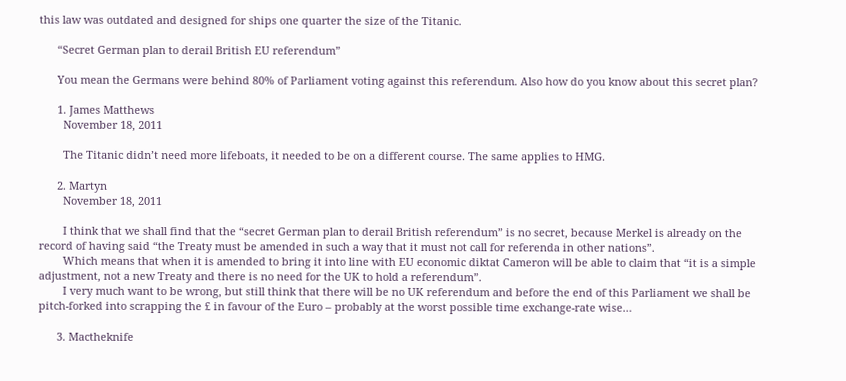this law was outdated and designed for ships one quarter the size of the Titanic.

      “Secret German plan to derail British EU referendum”

      You mean the Germans were behind 80% of Parliament voting against this referendum. Also how do you know about this secret plan?

      1. James Matthews
        November 18, 2011

        The Titanic didn’t need more lifeboats, it needed to be on a different course. The same applies to HMG.

      2. Martyn
        November 18, 2011

        I think that we shall find that the “secret German plan to derail British referendum” is no secret, because Merkel is already on the record of having said “the Treaty must be amended in such a way that it must not call for referenda in other nations”.
        Which means that when it is amended to bring it into line with EU economic diktat Cameron will be able to claim that “it is a simple adjustment, not a new Treaty and there is no need for the UK to hold a referendum”.
        I very much want to be wrong, but still think that there will be no UK referendum and before the end of this Parliament we shall be pitch-forked into scrapping the £ in favour of the Euro – probably at the worst possible time exchange-rate wise…

      3. Mactheknife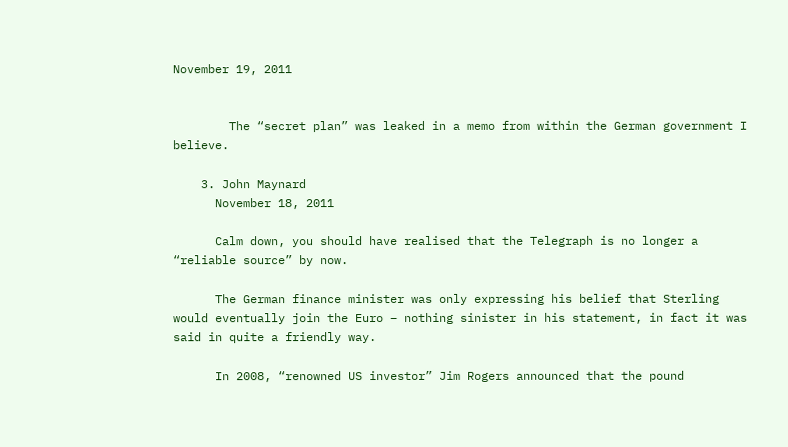November 19, 2011


        The “secret plan” was leaked in a memo from within the German government I believe.

    3. John Maynard
      November 18, 2011

      Calm down, you should have realised that the Telegraph is no longer a “reliable source” by now.

      The German finance minister was only expressing his belief that Sterling would eventually join the Euro – nothing sinister in his statement, in fact it was said in quite a friendly way.

      In 2008, “renowned US investor” Jim Rogers announced that the pound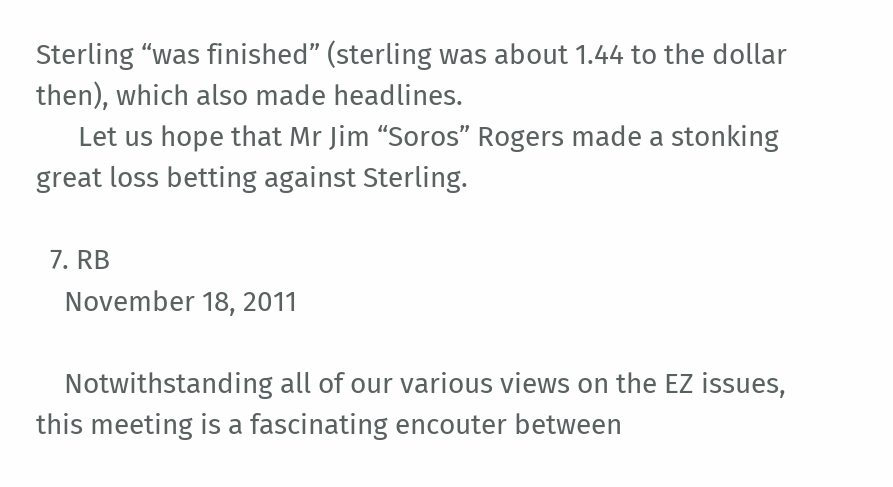Sterling “was finished” (sterling was about 1.44 to the dollar then), which also made headlines.
      Let us hope that Mr Jim “Soros” Rogers made a stonking great loss betting against Sterling.

  7. RB
    November 18, 2011

    Notwithstanding all of our various views on the EZ issues, this meeting is a fascinating encouter between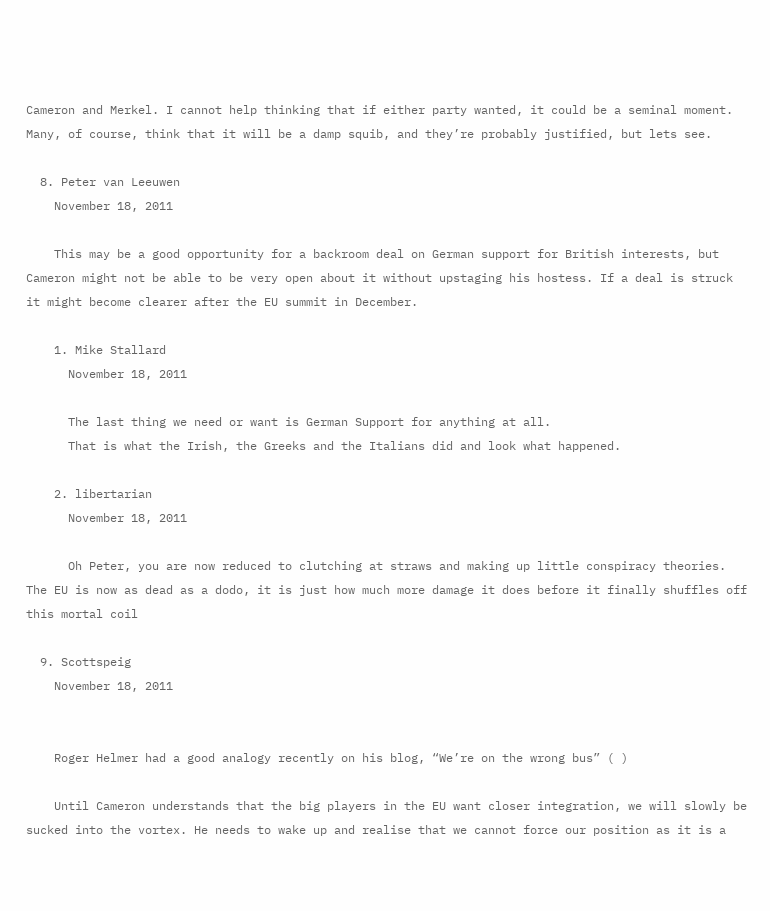Cameron and Merkel. I cannot help thinking that if either party wanted, it could be a seminal moment. Many, of course, think that it will be a damp squib, and they’re probably justified, but lets see.

  8. Peter van Leeuwen
    November 18, 2011

    This may be a good opportunity for a backroom deal on German support for British interests, but Cameron might not be able to be very open about it without upstaging his hostess. If a deal is struck it might become clearer after the EU summit in December.

    1. Mike Stallard
      November 18, 2011

      The last thing we need or want is German Support for anything at all.
      That is what the Irish, the Greeks and the Italians did and look what happened.

    2. libertarian
      November 18, 2011

      Oh Peter, you are now reduced to clutching at straws and making up little conspiracy theories. The EU is now as dead as a dodo, it is just how much more damage it does before it finally shuffles off this mortal coil

  9. Scottspeig
    November 18, 2011


    Roger Helmer had a good analogy recently on his blog, “We’re on the wrong bus” ( )

    Until Cameron understands that the big players in the EU want closer integration, we will slowly be sucked into the vortex. He needs to wake up and realise that we cannot force our position as it is a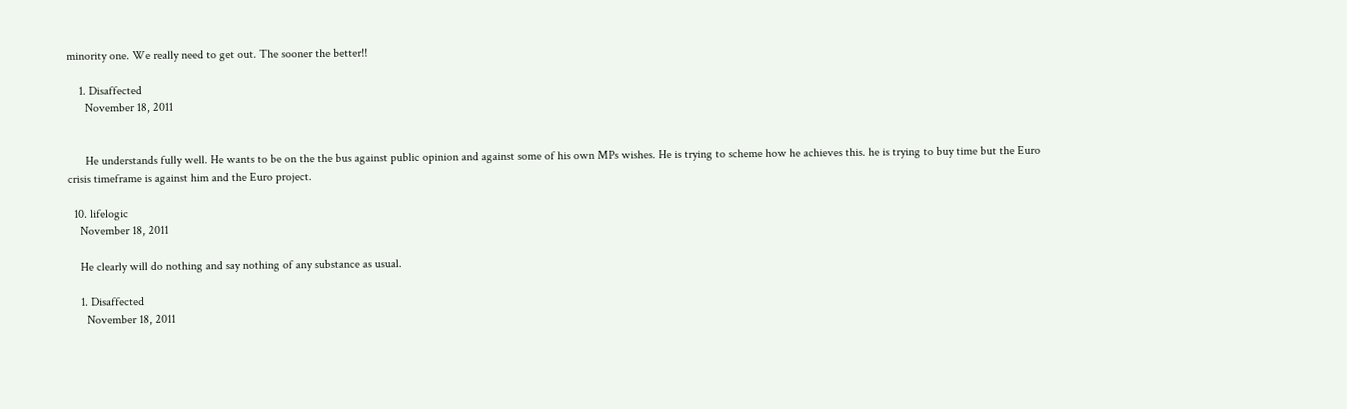minority one. We really need to get out. The sooner the better!!

    1. Disaffected
      November 18, 2011


      He understands fully well. He wants to be on the the bus against public opinion and against some of his own MPs wishes. He is trying to scheme how he achieves this. he is trying to buy time but the Euro crisis timeframe is against him and the Euro project.

  10. lifelogic
    November 18, 2011

    He clearly will do nothing and say nothing of any substance as usual.

    1. Disaffected
      November 18, 2011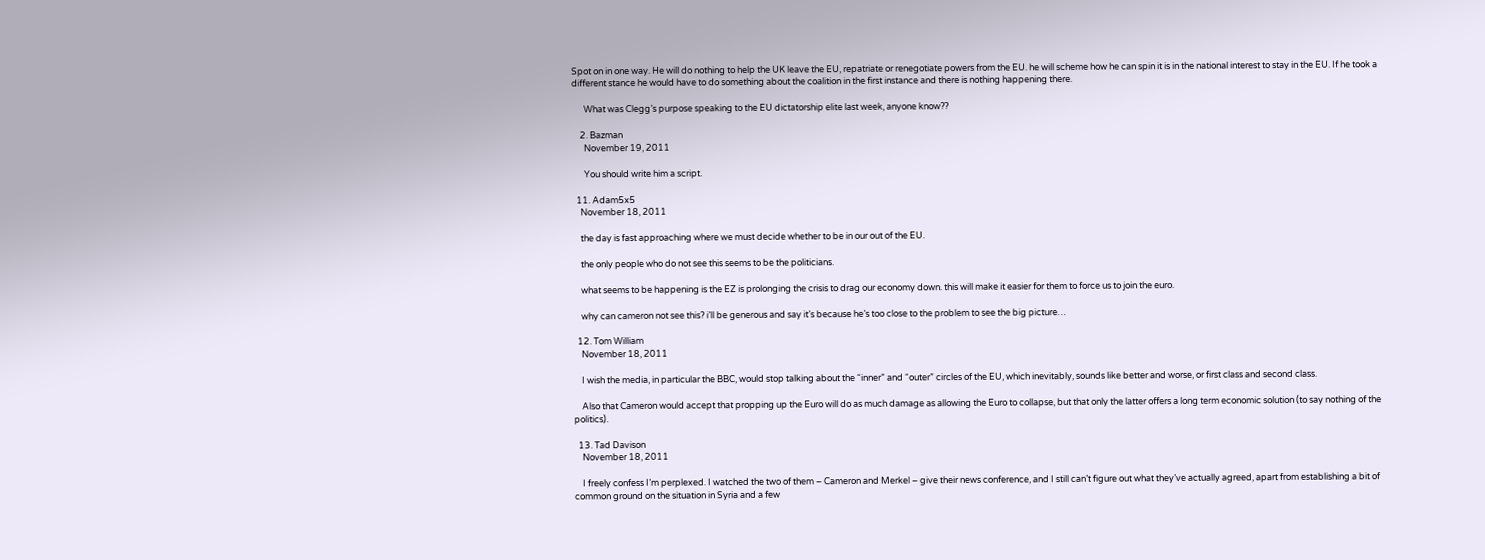Spot on in one way. He will do nothing to help the UK leave the EU, repatriate or renegotiate powers from the EU. he will scheme how he can spin it is in the national interest to stay in the EU. If he took a different stance he would have to do something about the coalition in the first instance and there is nothing happening there.

      What was Clegg’s purpose speaking to the EU dictatorship elite last week, anyone know??

    2. Bazman
      November 19, 2011

      You should write him a script.

  11. Adam5x5
    November 18, 2011

    the day is fast approaching where we must decide whether to be in our out of the EU.

    the only people who do not see this seems to be the politicians.

    what seems to be happening is the EZ is prolonging the crisis to drag our economy down. this will make it easier for them to force us to join the euro.

    why can cameron not see this? i’ll be generous and say it’s because he’s too close to the problem to see the big picture…

  12. Tom William
    November 18, 2011

    I wish the media, in particular the BBC, would stop talking about the “inner” and “outer” circles of the EU, which inevitably, sounds like better and worse, or first class and second class.

    Also that Cameron would accept that propping up the Euro will do as much damage as allowing the Euro to collapse, but that only the latter offers a long term economic solution (to say nothing of the politics).

  13. Tad Davison
    November 18, 2011

    I freely confess I’m perplexed. I watched the two of them – Cameron and Merkel – give their news conference, and I still can’t figure out what they’ve actually agreed, apart from establishing a bit of common ground on the situation in Syria and a few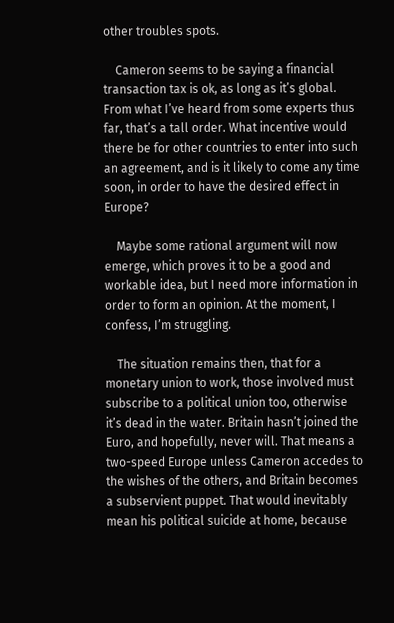other troubles spots.

    Cameron seems to be saying a financial transaction tax is ok, as long as it’s global. From what I’ve heard from some experts thus far, that’s a tall order. What incentive would there be for other countries to enter into such an agreement, and is it likely to come any time soon, in order to have the desired effect in Europe?

    Maybe some rational argument will now emerge, which proves it to be a good and workable idea, but I need more information in order to form an opinion. At the moment, I confess, I’m struggling.

    The situation remains then, that for a monetary union to work, those involved must subscribe to a political union too, otherwise it’s dead in the water. Britain hasn’t joined the Euro, and hopefully, never will. That means a two-speed Europe unless Cameron accedes to the wishes of the others, and Britain becomes a subservient puppet. That would inevitably mean his political suicide at home, because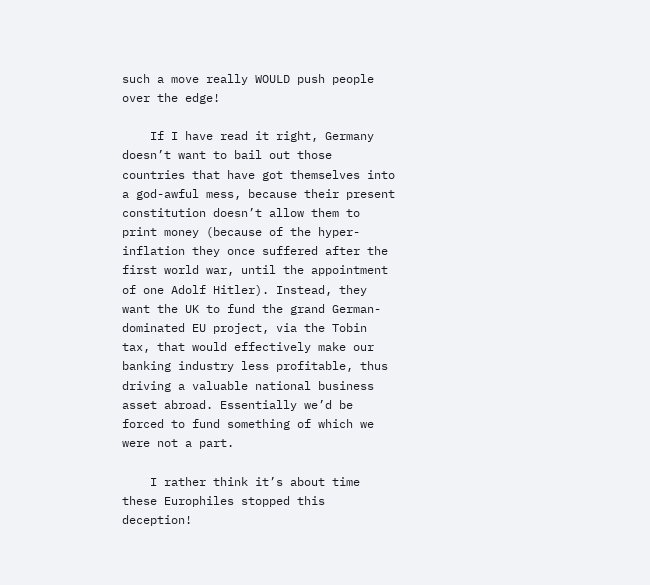such a move really WOULD push people over the edge!

    If I have read it right, Germany doesn’t want to bail out those countries that have got themselves into a god-awful mess, because their present constitution doesn’t allow them to print money (because of the hyper-inflation they once suffered after the first world war, until the appointment of one Adolf Hitler). Instead, they want the UK to fund the grand German-dominated EU project, via the Tobin tax, that would effectively make our banking industry less profitable, thus driving a valuable national business asset abroad. Essentially we’d be forced to fund something of which we were not a part.

    I rather think it’s about time these Europhiles stopped this deception!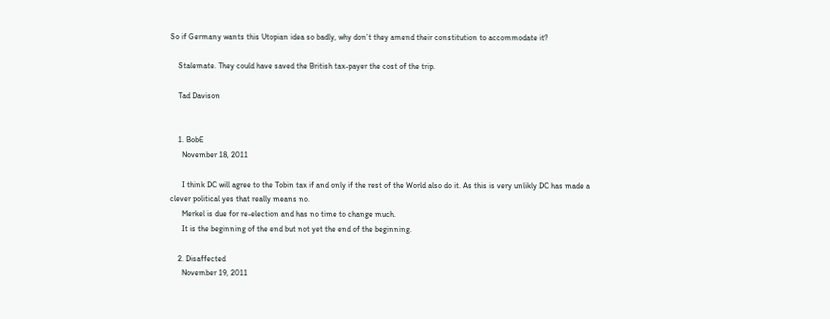So if Germany wants this Utopian idea so badly, why don’t they amend their constitution to accommodate it?

    Stalemate. They could have saved the British tax-payer the cost of the trip.

    Tad Davison


    1. BobE
      November 18, 2011

      I think DC will agree to the Tobin tax if and only if the rest of the World also do it. As this is very unlikly DC has made a clever political yes that really means no.
      Merkel is due for re-election and has no time to change much.
      It is the beginning of the end but not yet the end of the beginning.

    2. Disaffected
      November 19, 2011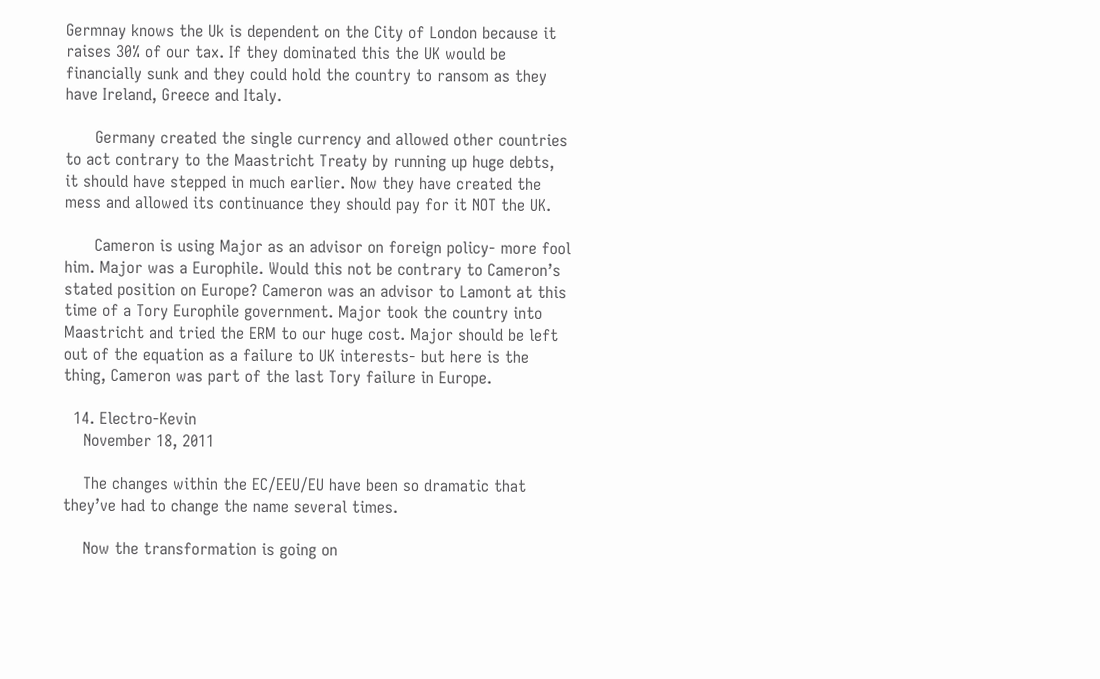Germnay knows the Uk is dependent on the City of London because it raises 30% of our tax. If they dominated this the UK would be financially sunk and they could hold the country to ransom as they have Ireland, Greece and Italy.

      Germany created the single currency and allowed other countries to act contrary to the Maastricht Treaty by running up huge debts, it should have stepped in much earlier. Now they have created the mess and allowed its continuance they should pay for it NOT the UK.

      Cameron is using Major as an advisor on foreign policy- more fool him. Major was a Europhile. Would this not be contrary to Cameron’s stated position on Europe? Cameron was an advisor to Lamont at this time of a Tory Europhile government. Major took the country into Maastricht and tried the ERM to our huge cost. Major should be left out of the equation as a failure to UK interests- but here is the thing, Cameron was part of the last Tory failure in Europe.

  14. Electro-Kevin
    November 18, 2011

    The changes within the EC/EEU/EU have been so dramatic that they’ve had to change the name several times.

    Now the transformation is going on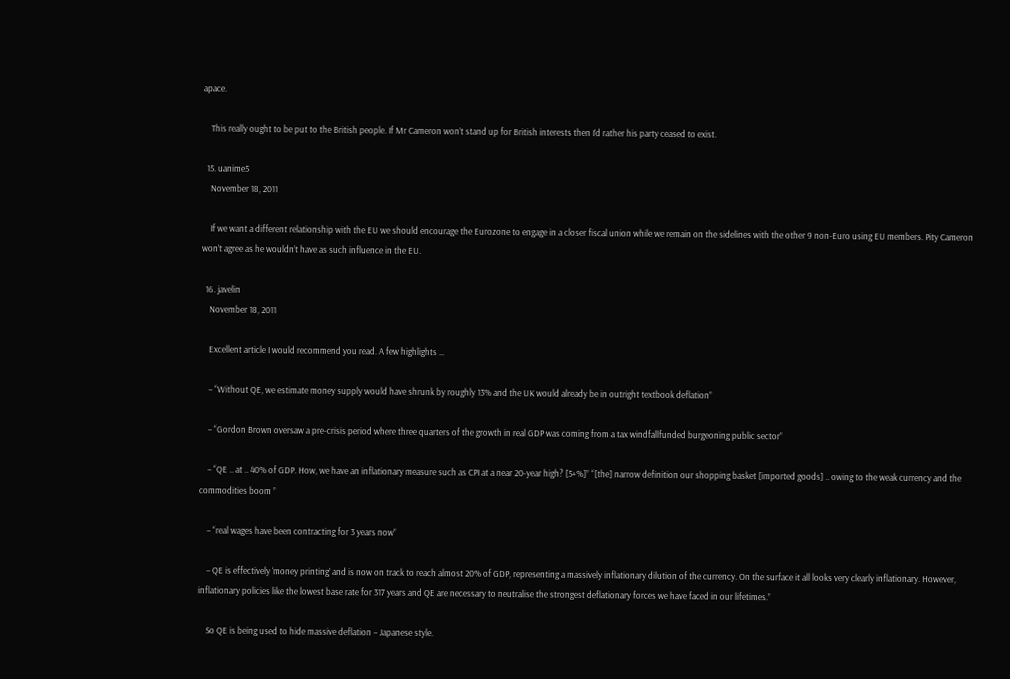apace.

    This really ought to be put to the British people. If Mr Cameron won’t stand up for British interests then I’d rather his party ceased to exist.

  15. uanime5
    November 18, 2011

    If we want a different relationship with the EU we should encourage the Eurozone to engage in a closer fiscal union while we remain on the sidelines with the other 9 non-Euro using EU members. Pity Cameron won’t agree as he wouldn’t have as such influence in the EU.

  16. javelin
    November 18, 2011

    Excellent article I would recommend you read. A few highlights …

    – “Without QE, we estimate money supply would have shrunk by roughly 13% and the UK would already be in outright textbook deflation”

    – “Gordon Brown oversaw a pre-crisis period where three quarters of the growth in real GDP was coming from a tax windfallfunded burgeoning public sector”

    – “QE .. at .. 40% of GDP. How, we have an inflationary measure such as CPI at a near 20-year high? [5+%]” “[the] narrow definition our shopping basket [imported goods] .. owing to the weak currency and the commodities boom ”

    – “real wages have been contracting for 3 years now”

    – QE is effectively ‘money printing’ and is now on track to reach almost 20% of GDP, representing a massively inflationary dilution of the currency. On the surface it all looks very clearly inflationary. However, inflationary policies like the lowest base rate for 317 years and QE are necessary to neutralise the strongest deflationary forces we have faced in our lifetimes.”

    So QE is being used to hide massive deflation – Japanese style.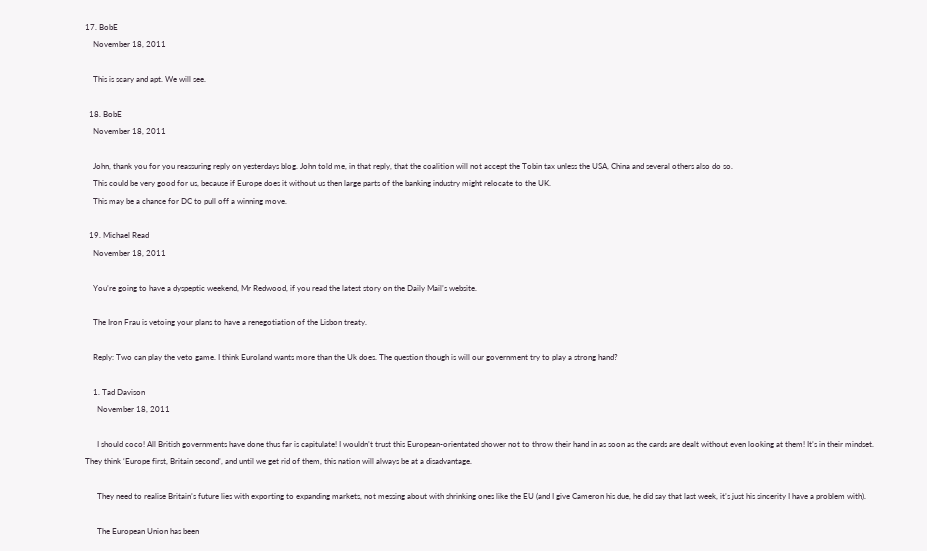17. BobE
    November 18, 2011

    This is scary and apt. We will see.

  18. BobE
    November 18, 2011

    John, thank you for you reassuring reply on yesterdays blog. John told me, in that reply, that the coalition will not accept the Tobin tax unless the USA, China and several others also do so.
    This could be very good for us, because if Europe does it without us then large parts of the banking industry might relocate to the UK.
    This may be a chance for DC to pull off a winning move.

  19. Michael Read
    November 18, 2011

    You’re going to have a dyspeptic weekend, Mr Redwood, if you read the latest story on the Daily Mail’s website.

    The Iron Frau is vetoing your plans to have a renegotiation of the Lisbon treaty.

    Reply: Two can play the veto game. I think Euroland wants more than the Uk does. The question though is will our government try to play a strong hand?

    1. Tad Davison
      November 18, 2011

      I should coco! All British governments have done thus far is capitulate! I wouldn’t trust this European-orientated shower not to throw their hand in as soon as the cards are dealt without even looking at them! It’s in their mindset. They think ‘Europe first, Britain second’, and until we get rid of them, this nation will always be at a disadvantage.

      They need to realise Britain’s future lies with exporting to expanding markets, not messing about with shrinking ones like the EU (and I give Cameron his due, he did say that last week, it’s just his sincerity I have a problem with).

      The European Union has been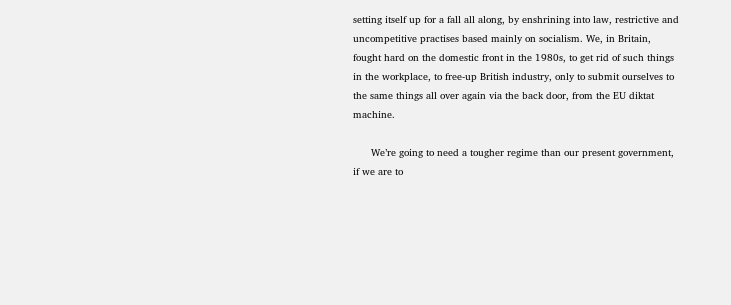setting itself up for a fall all along, by enshrining into law, restrictive and uncompetitive practises based mainly on socialism. We, in Britain, fought hard on the domestic front in the 1980s, to get rid of such things in the workplace, to free-up British industry, only to submit ourselves to the same things all over again via the back door, from the EU diktat machine.

      We’re going to need a tougher regime than our present government, if we are to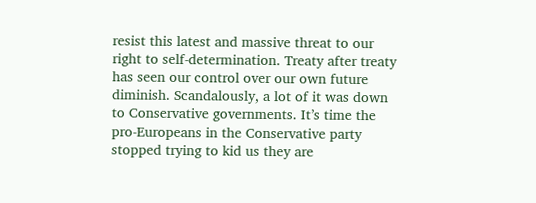resist this latest and massive threat to our right to self-determination. Treaty after treaty has seen our control over our own future diminish. Scandalously, a lot of it was down to Conservative governments. It’s time the pro-Europeans in the Conservative party stopped trying to kid us they are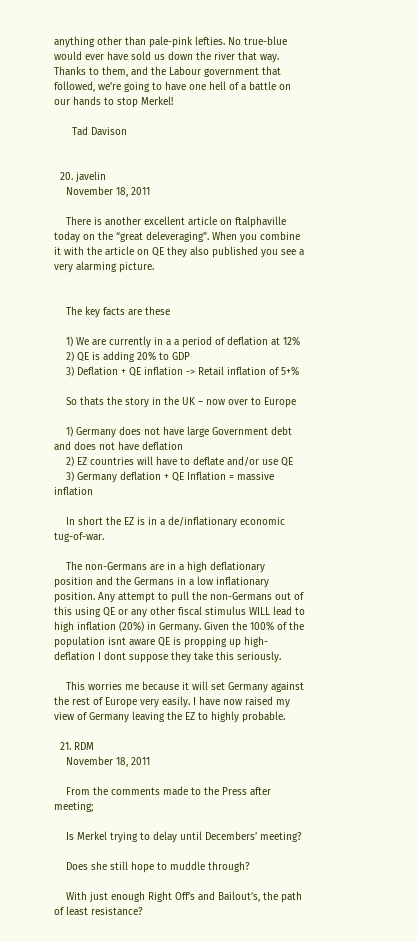anything other than pale-pink lefties. No true-blue would ever have sold us down the river that way. Thanks to them, and the Labour government that followed, we’re going to have one hell of a battle on our hands to stop Merkel!

      Tad Davison


  20. javelin
    November 18, 2011

    There is another excellent article on ftalphaville today on the “great deleveraging”. When you combine it with the article on QE they also published you see a very alarming picture.


    The key facts are these

    1) We are currently in a a period of deflation at 12%
    2) QE is adding 20% to GDP
    3) Deflation + QE inflation -> Retail inflation of 5+%

    So thats the story in the UK – now over to Europe

    1) Germany does not have large Government debt and does not have deflation
    2) EZ countries will have to deflate and/or use QE
    3) Germany deflation + QE Inflation = massive inflation

    In short the EZ is in a de/inflationary economic tug-of-war.

    The non-Germans are in a high deflationary position and the Germans in a low inflationary position. Any attempt to pull the non-Germans out of this using QE or any other fiscal stimulus WILL lead to high inflation (20%) in Germany. Given the 100% of the population isnt aware QE is propping up high-deflation I dont suppose they take this seriously.

    This worries me because it will set Germany against the rest of Europe very easily. I have now raised my view of Germany leaving the EZ to highly probable.

  21. RDM
    November 18, 2011

    From the comments made to the Press after meeting;

    Is Merkel trying to delay until Decembers’ meeting?

    Does she still hope to muddle through?

    With just enough Right Off’s and Bailout’s, the path of least resistance?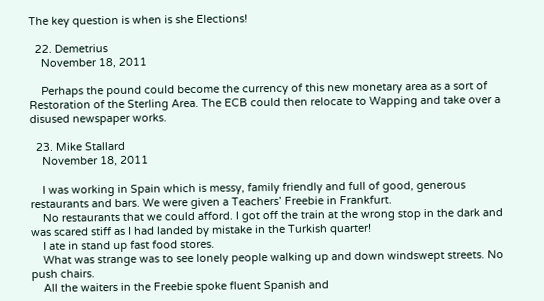The key question is when is she Elections!

  22. Demetrius
    November 18, 2011

    Perhaps the pound could become the currency of this new monetary area as a sort of Restoration of the Sterling Area. The ECB could then relocate to Wapping and take over a disused newspaper works.

  23. Mike Stallard
    November 18, 2011

    I was working in Spain which is messy, family friendly and full of good, generous restaurants and bars. We were given a Teachers’ Freebie in Frankfurt.
    No restaurants that we could afford. I got off the train at the wrong stop in the dark and was scared stiff as I had landed by mistake in the Turkish quarter!
    I ate in stand up fast food stores.
    What was strange was to see lonely people walking up and down windswept streets. No push chairs.
    All the waiters in the Freebie spoke fluent Spanish and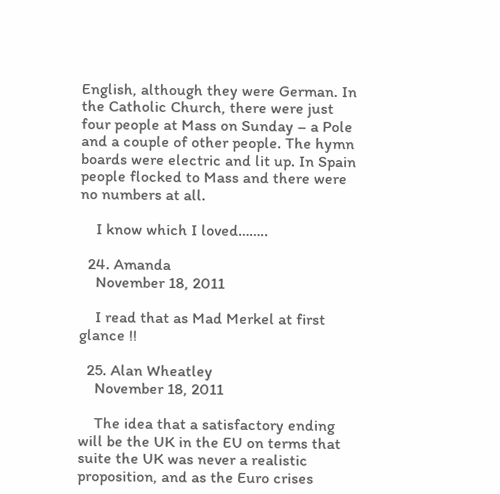English, although they were German. In the Catholic Church, there were just four people at Mass on Sunday – a Pole and a couple of other people. The hymn boards were electric and lit up. In Spain people flocked to Mass and there were no numbers at all.

    I know which I loved……..

  24. Amanda
    November 18, 2011

    I read that as Mad Merkel at first glance !!

  25. Alan Wheatley
    November 18, 2011

    The idea that a satisfactory ending will be the UK in the EU on terms that suite the UK was never a realistic proposition, and as the Euro crises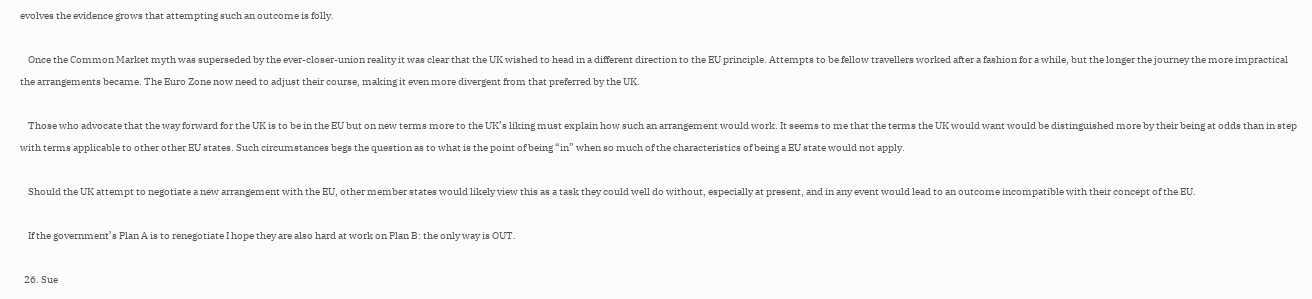evolves the evidence grows that attempting such an outcome is folly.

    Once the Common Market myth was superseded by the ever-closer-union reality it was clear that the UK wished to head in a different direction to the EU principle. Attempts to be fellow travellers worked after a fashion for a while, but the longer the journey the more impractical the arrangements became. The Euro Zone now need to adjust their course, making it even more divergent from that preferred by the UK.

    Those who advocate that the way forward for the UK is to be in the EU but on new terms more to the UK’s liking must explain how such an arrangement would work. It seems to me that the terms the UK would want would be distinguished more by their being at odds than in step with terms applicable to other other EU states. Such circumstances begs the question as to what is the point of being “in” when so much of the characteristics of being a EU state would not apply.

    Should the UK attempt to negotiate a new arrangement with the EU, other member states would likely view this as a task they could well do without, especially at present, and in any event would lead to an outcome incompatible with their concept of the EU.

    If the government’s Plan A is to renegotiate I hope they are also hard at work on Plan B: the only way is OUT.

  26. Sue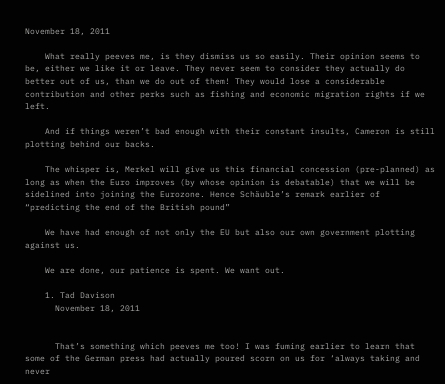November 18, 2011

    What really peeves me, is they dismiss us so easily. Their opinion seems to be, either we like it or leave. They never seem to consider they actually do better out of us, than we do out of them! They would lose a considerable contribution and other perks such as fishing and economic migration rights if we left.

    And if things weren’t bad enough with their constant insults, Cameron is still plotting behind our backs.

    The whisper is, Merkel will give us this financial concession (pre-planned) as long as when the Euro improves (by whose opinion is debatable) that we will be sidelined into joining the Eurozone. Hence Schäuble’s remark earlier of “predicting the end of the British pound”

    We have had enough of not only the EU but also our own government plotting against us.

    We are done, our patience is spent. We want out.

    1. Tad Davison
      November 18, 2011


      That’s something which peeves me too! I was fuming earlier to learn that some of the German press had actually poured scorn on us for ‘always taking and never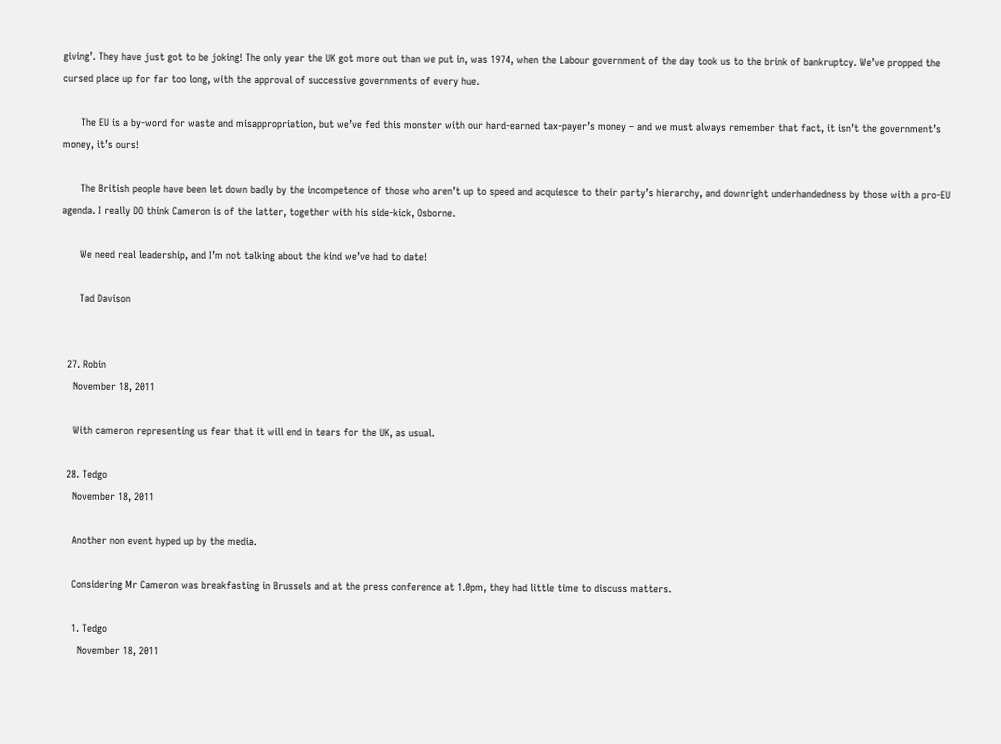giving’. They have just got to be joking! The only year the UK got more out than we put in, was 1974, when the Labour government of the day took us to the brink of bankruptcy. We’ve propped the cursed place up for far too long, with the approval of successive governments of every hue.

      The EU is a by-word for waste and misappropriation, but we’ve fed this monster with our hard-earned tax-payer’s money – and we must always remember that fact, it isn’t the government’s money, it’s ours!

      The British people have been let down badly by the incompetence of those who aren’t up to speed and acquiesce to their party’s hierarchy, and downright underhandedness by those with a pro-EU agenda. I really DO think Cameron is of the latter, together with his side-kick, Osborne.

      We need real leadership, and I’m not talking about the kind we’ve had to date!

      Tad Davison


  27. Robin
    November 18, 2011

    With cameron representing us fear that it will end in tears for the UK, as usual.

  28. Tedgo
    November 18, 2011

    Another non event hyped up by the media.

    Considering Mr Cameron was breakfasting in Brussels and at the press conference at 1.0pm, they had little time to discuss matters.

    1. Tedgo
      November 18, 2011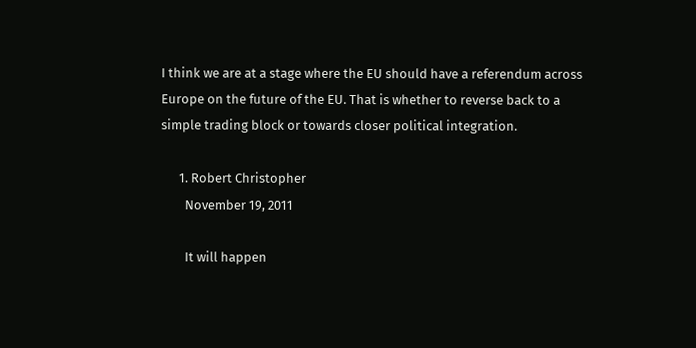I think we are at a stage where the EU should have a referendum across Europe on the future of the EU. That is whether to reverse back to a simple trading block or towards closer political integration.

      1. Robert Christopher
        November 19, 2011

        It will happen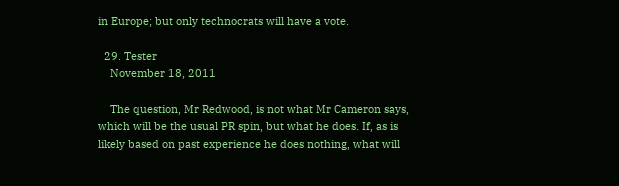in Europe; but only technocrats will have a vote.

  29. Tester
    November 18, 2011

    The question, Mr Redwood, is not what Mr Cameron says, which will be the usual PR spin, but what he does. If, as is likely based on past experience he does nothing, what will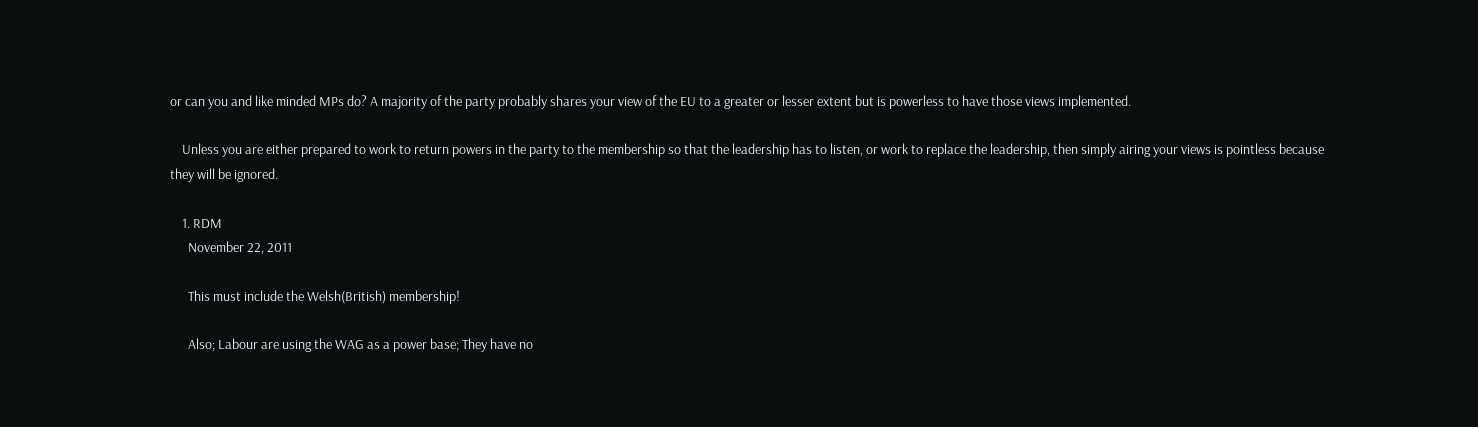or can you and like minded MPs do? A majority of the party probably shares your view of the EU to a greater or lesser extent but is powerless to have those views implemented.

    Unless you are either prepared to work to return powers in the party to the membership so that the leadership has to listen, or work to replace the leadership, then simply airing your views is pointless because they will be ignored.

    1. RDM
      November 22, 2011

      This must include the Welsh(British) membership!

      Also; Labour are using the WAG as a power base; They have no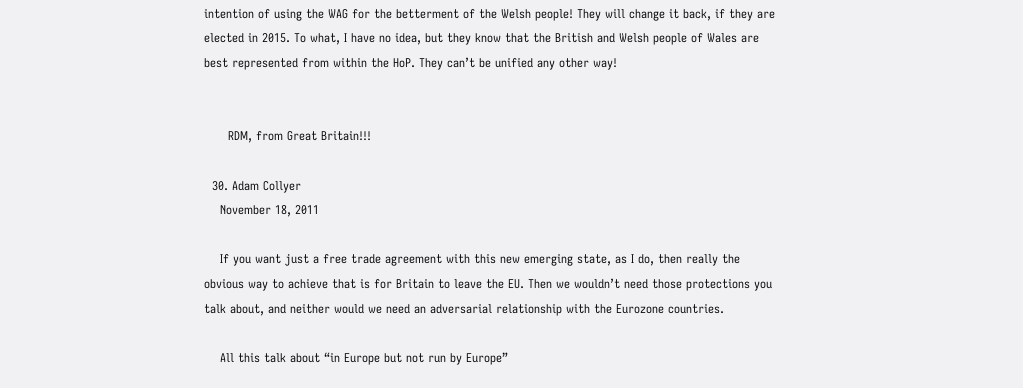intention of using the WAG for the betterment of the Welsh people! They will change it back, if they are elected in 2015. To what, I have no idea, but they know that the British and Welsh people of Wales are best represented from within the HoP. They can’t be unified any other way!


      RDM, from Great Britain!!!

  30. Adam Collyer
    November 18, 2011

    If you want just a free trade agreement with this new emerging state, as I do, then really the obvious way to achieve that is for Britain to leave the EU. Then we wouldn’t need those protections you talk about, and neither would we need an adversarial relationship with the Eurozone countries.

    All this talk about “in Europe but not run by Europe”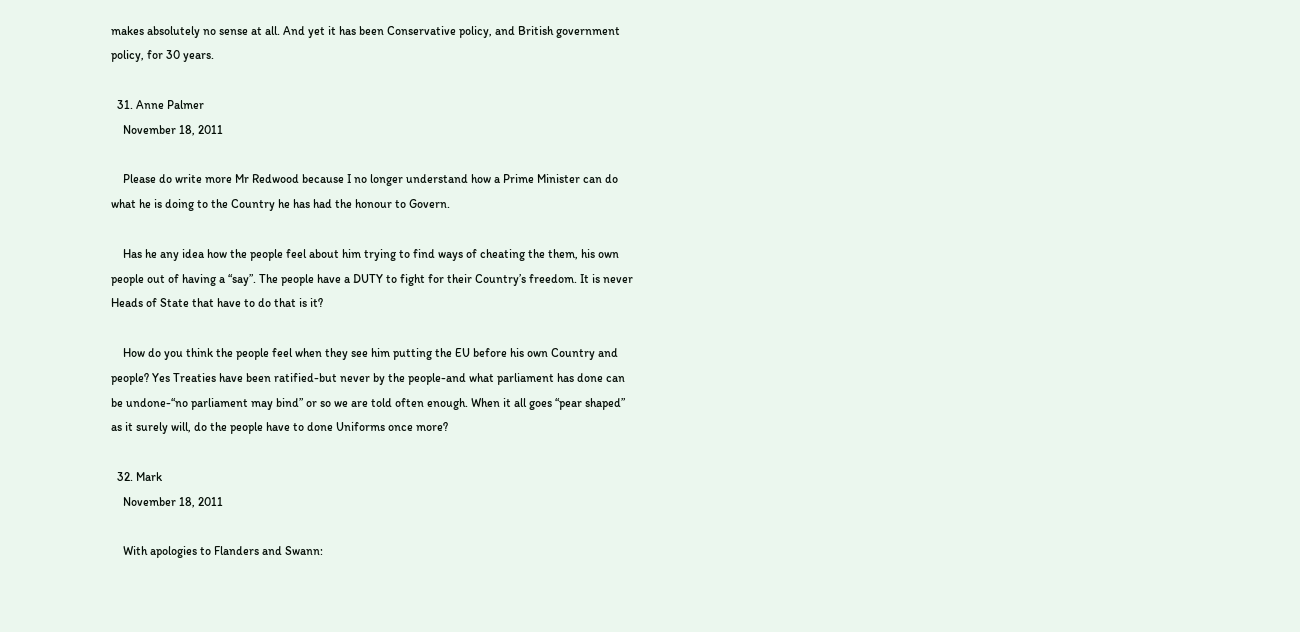makes absolutely no sense at all. And yet it has been Conservative policy, and British government policy, for 30 years.

  31. Anne Palmer
    November 18, 2011

    Please do write more Mr Redwood because I no longer understand how a Prime Minister can do what he is doing to the Country he has had the honour to Govern.

    Has he any idea how the people feel about him trying to find ways of cheating the them, his own people out of having a “say”. The people have a DUTY to fight for their Country’s freedom. It is never Heads of State that have to do that is it?

    How do you think the people feel when they see him putting the EU before his own Country and people? Yes Treaties have been ratified-but never by the people-and what parliament has done can be undone-“no parliament may bind” or so we are told often enough. When it all goes “pear shaped” as it surely will, do the people have to done Uniforms once more?

  32. Mark
    November 18, 2011

    With apologies to Flanders and Swann: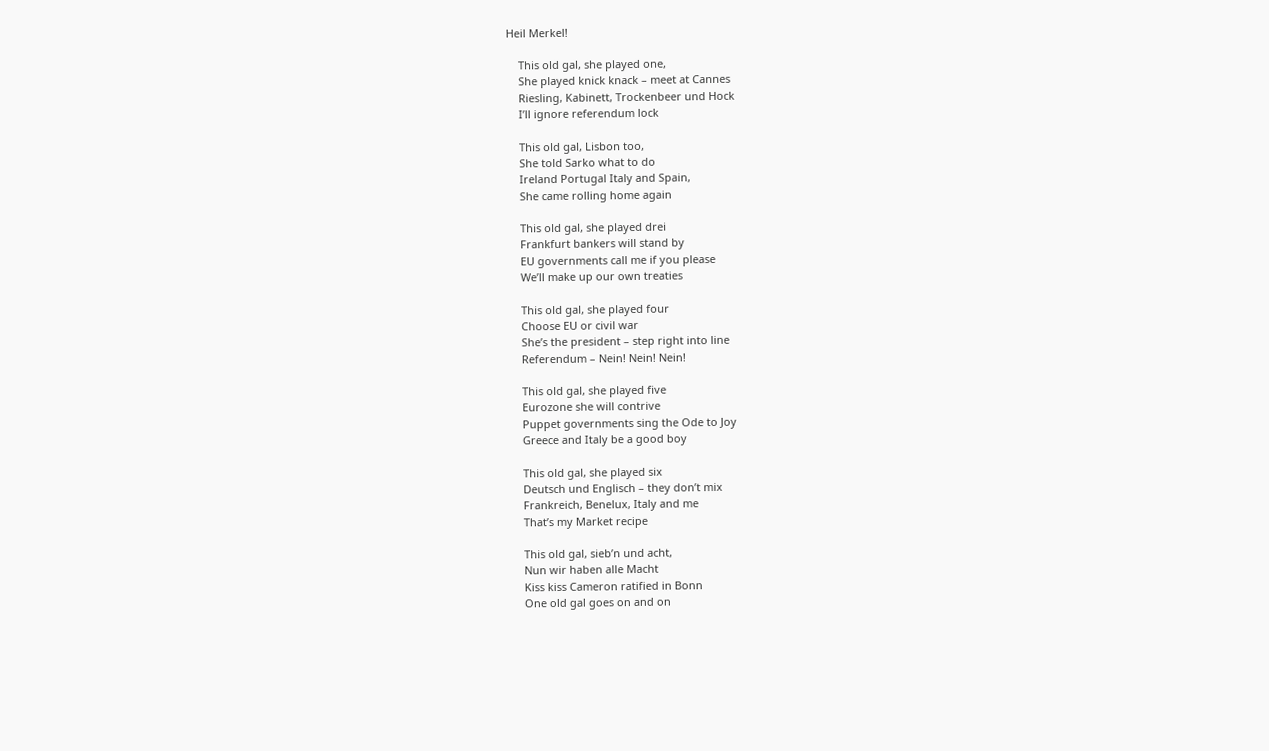Heil Merkel!

    This old gal, she played one,
    She played knick knack – meet at Cannes
    Riesling, Kabinett, Trockenbeer und Hock
    I’ll ignore referendum lock

    This old gal, Lisbon too,
    She told Sarko what to do
    Ireland Portugal Italy and Spain,
    She came rolling home again

    This old gal, she played drei
    Frankfurt bankers will stand by
    EU governments call me if you please
    We’ll make up our own treaties

    This old gal, she played four
    Choose EU or civil war
    She’s the president – step right into line
    Referendum – Nein! Nein! Nein!

    This old gal, she played five
    Eurozone she will contrive
    Puppet governments sing the Ode to Joy
    Greece and Italy be a good boy

    This old gal, she played six
    Deutsch und Englisch – they don’t mix
    Frankreich, Benelux, Italy and me
    That’s my Market recipe

    This old gal, sieb’n und acht,
    Nun wir haben alle Macht
    Kiss kiss Cameron ratified in Bonn
    One old gal goes on and on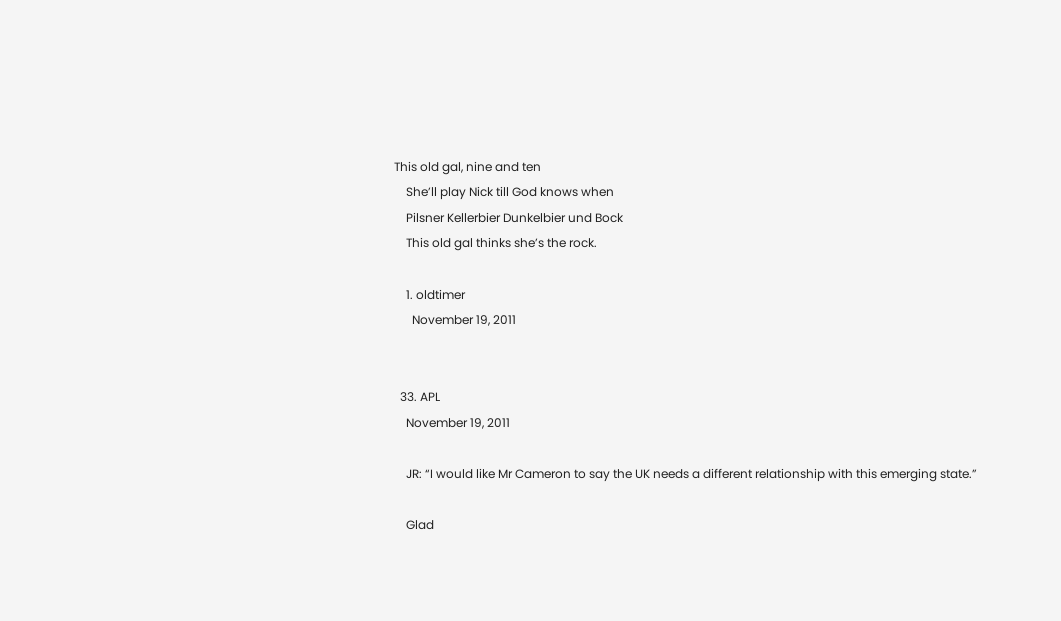This old gal, nine and ten
    She’ll play Nick till God knows when
    Pilsner Kellerbier Dunkelbier und Bock
    This old gal thinks she’s the rock.

    1. oldtimer
      November 19, 2011


  33. APL
    November 19, 2011

    JR: “I would like Mr Cameron to say the UK needs a different relationship with this emerging state.”

    Glad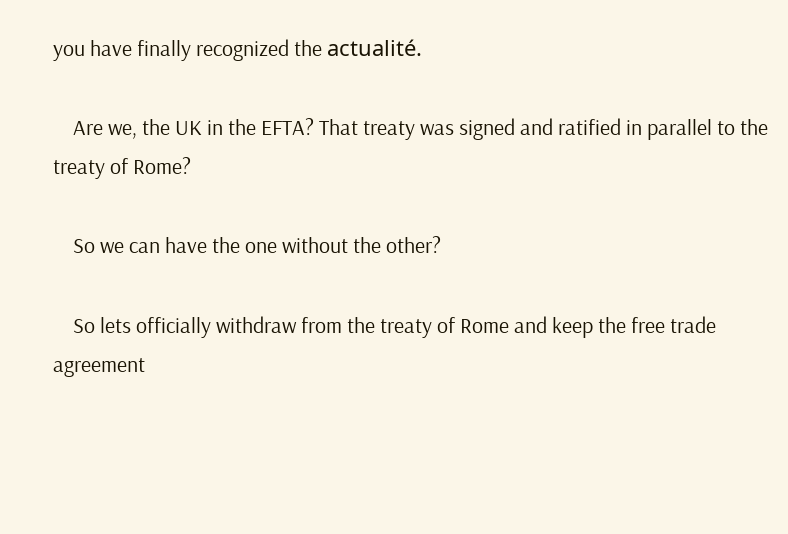you have finally recognized the actualité.

    Are we, the UK in the EFTA? That treaty was signed and ratified in parallel to the treaty of Rome?

    So we can have the one without the other?

    So lets officially withdraw from the treaty of Rome and keep the free trade agreement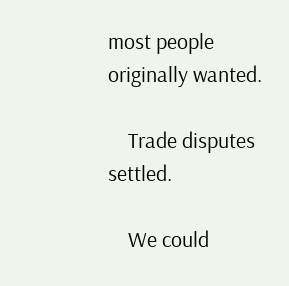most people originally wanted.

    Trade disputes settled.

    We could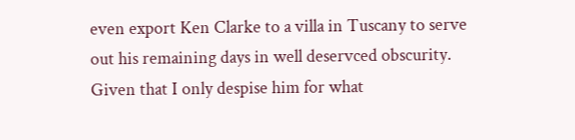even export Ken Clarke to a villa in Tuscany to serve out his remaining days in well deservced obscurity. Given that I only despise him for what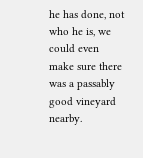he has done, not who he is, we could even make sure there was a passably good vineyard nearby.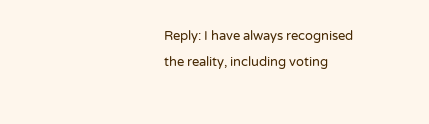Reply: I have always recognised the reality, including voting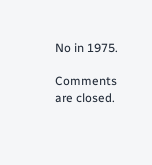No in 1975.

Comments are closed.